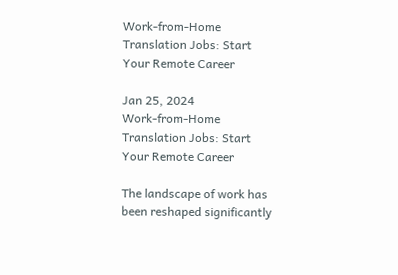Work-from-Home Translation Jobs: Start Your Remote Career

Jan 25, 2024
Work-from-Home Translation Jobs: Start Your Remote Career

The landscape of work has been reshaped significantly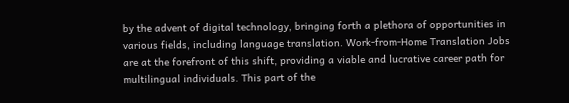by the advent of digital technology, bringing forth a plethora of opportunities in various fields, including language translation. Work-from-Home Translation Jobs are at the forefront of this shift, providing a viable and lucrative career path for multilingual individuals. This part of the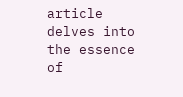article delves into the essence of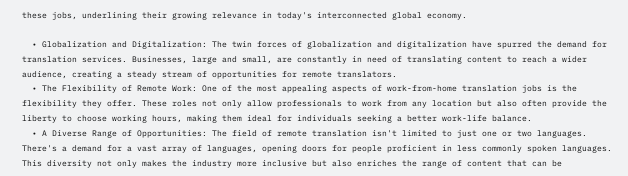these jobs, underlining their growing relevance in today's interconnected global economy.

  • Globalization and Digitalization: The twin forces of globalization and digitalization have spurred the demand for translation services. Businesses, large and small, are constantly in need of translating content to reach a wider audience, creating a steady stream of opportunities for remote translators.
  • The Flexibility of Remote Work: One of the most appealing aspects of work-from-home translation jobs is the flexibility they offer. These roles not only allow professionals to work from any location but also often provide the liberty to choose working hours, making them ideal for individuals seeking a better work-life balance.
  • A Diverse Range of Opportunities: The field of remote translation isn't limited to just one or two languages. There's a demand for a vast array of languages, opening doors for people proficient in less commonly spoken languages. This diversity not only makes the industry more inclusive but also enriches the range of content that can be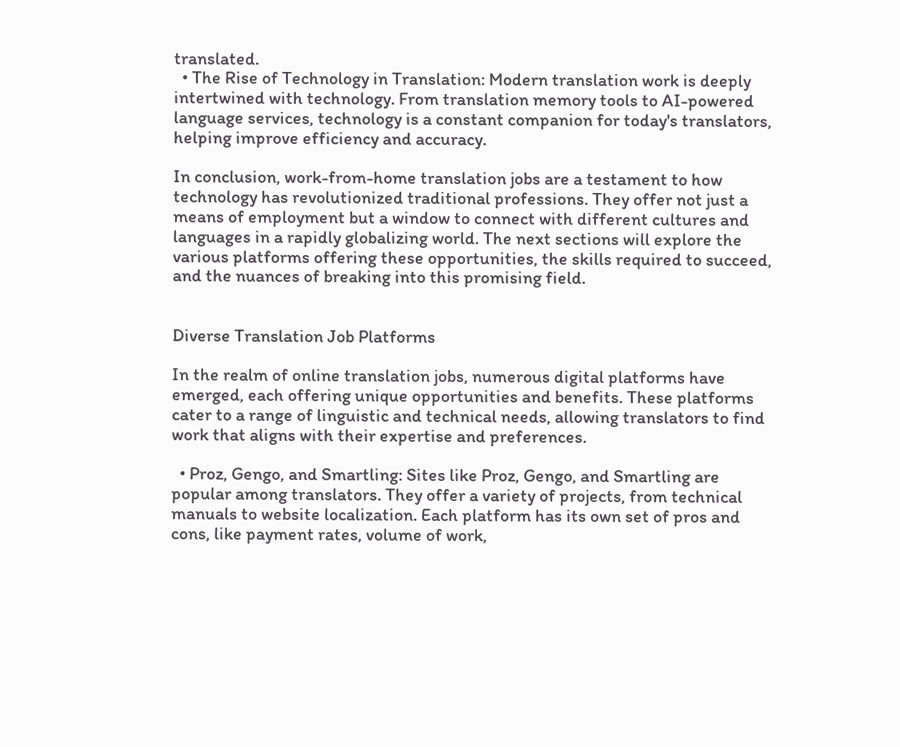translated.
  • The Rise of Technology in Translation: Modern translation work is deeply intertwined with technology. From translation memory tools to AI-powered language services, technology is a constant companion for today's translators, helping improve efficiency and accuracy.

In conclusion, work-from-home translation jobs are a testament to how technology has revolutionized traditional professions. They offer not just a means of employment but a window to connect with different cultures and languages in a rapidly globalizing world. The next sections will explore the various platforms offering these opportunities, the skills required to succeed, and the nuances of breaking into this promising field.


Diverse Translation Job Platforms

In the realm of online translation jobs, numerous digital platforms have emerged, each offering unique opportunities and benefits. These platforms cater to a range of linguistic and technical needs, allowing translators to find work that aligns with their expertise and preferences.

  • Proz, Gengo, and Smartling: Sites like Proz, Gengo, and Smartling are popular among translators. They offer a variety of projects, from technical manuals to website localization. Each platform has its own set of pros and cons, like payment rates, volume of work,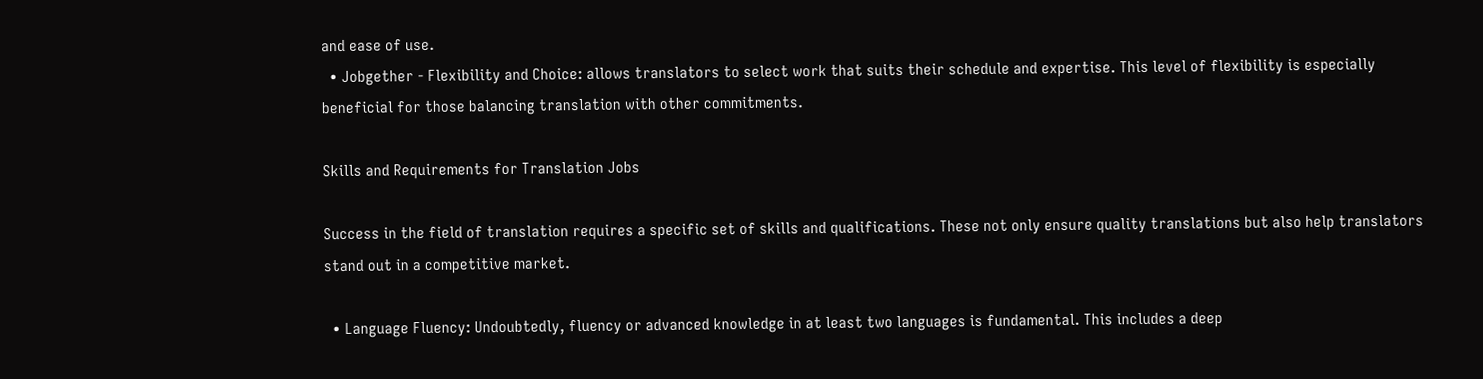and ease of use.
  • Jobgether - Flexibility and Choice: allows translators to select work that suits their schedule and expertise. This level of flexibility is especially beneficial for those balancing translation with other commitments.

Skills and Requirements for Translation Jobs

Success in the field of translation requires a specific set of skills and qualifications. These not only ensure quality translations but also help translators stand out in a competitive market.

  • Language Fluency: Undoubtedly, fluency or advanced knowledge in at least two languages is fundamental. This includes a deep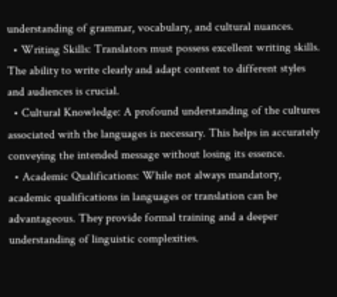understanding of grammar, vocabulary, and cultural nuances.
  • Writing Skills: Translators must possess excellent writing skills. The ability to write clearly and adapt content to different styles and audiences is crucial.
  • Cultural Knowledge: A profound understanding of the cultures associated with the languages is necessary. This helps in accurately conveying the intended message without losing its essence.
  • Academic Qualifications: While not always mandatory, academic qualifications in languages or translation can be advantageous. They provide formal training and a deeper understanding of linguistic complexities.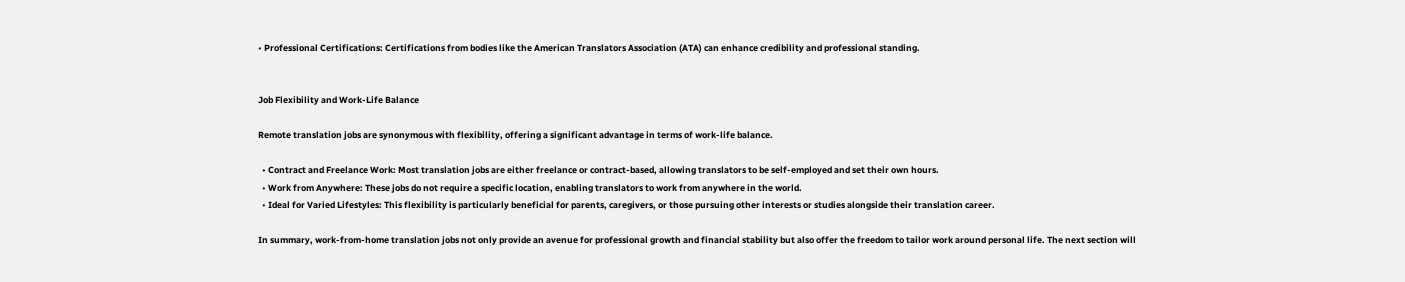• Professional Certifications: Certifications from bodies like the American Translators Association (ATA) can enhance credibility and professional standing.


Job Flexibility and Work-Life Balance

Remote translation jobs are synonymous with flexibility, offering a significant advantage in terms of work-life balance.

  • Contract and Freelance Work: Most translation jobs are either freelance or contract-based, allowing translators to be self-employed and set their own hours.
  • Work from Anywhere: These jobs do not require a specific location, enabling translators to work from anywhere in the world.
  • Ideal for Varied Lifestyles: This flexibility is particularly beneficial for parents, caregivers, or those pursuing other interests or studies alongside their translation career.

In summary, work-from-home translation jobs not only provide an avenue for professional growth and financial stability but also offer the freedom to tailor work around personal life. The next section will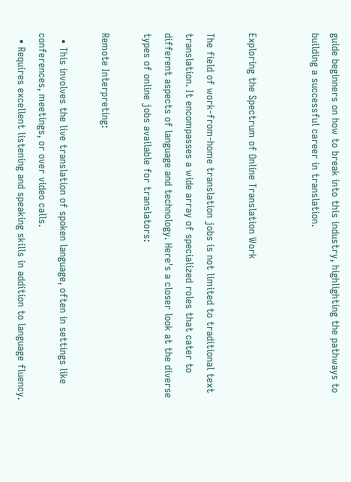guide beginners on how to break into this industry, highlighting the pathways to building a successful career in translation.


Exploring the Spectrum of Online Translation Work

The field of work-from-home translation jobs is not limited to traditional text translation. It encompasses a wide array of specialized roles that cater to different aspects of language and technology. Here's a closer look at the diverse types of online jobs available for translators:

Remote Interpreting:

  • This involves the live translation of spoken language, often in settings like conferences, meetings, or over video calls.
  • Requires excellent listening and speaking skills in addition to language fluency.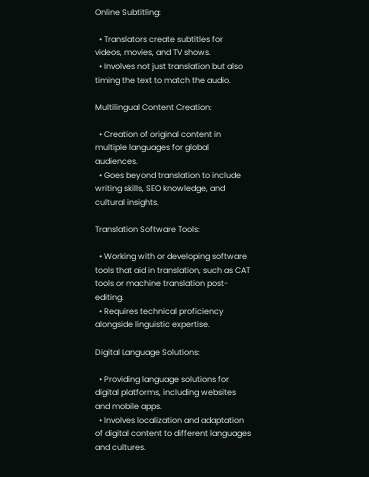Online Subtitling:

  • Translators create subtitles for videos, movies, and TV shows.
  • Involves not just translation but also timing the text to match the audio.

Multilingual Content Creation:

  • Creation of original content in multiple languages for global audiences.
  • Goes beyond translation to include writing skills, SEO knowledge, and cultural insights.

Translation Software Tools:

  • Working with or developing software tools that aid in translation, such as CAT tools or machine translation post-editing.
  • Requires technical proficiency alongside linguistic expertise.

Digital Language Solutions:

  • Providing language solutions for digital platforms, including websites and mobile apps.
  • Involves localization and adaptation of digital content to different languages and cultures.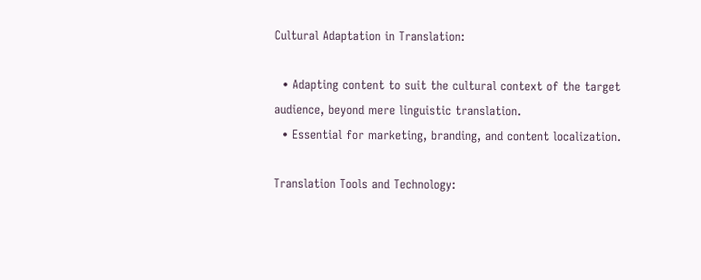Cultural Adaptation in Translation:

  • Adapting content to suit the cultural context of the target audience, beyond mere linguistic translation.
  • Essential for marketing, branding, and content localization.

Translation Tools and Technology: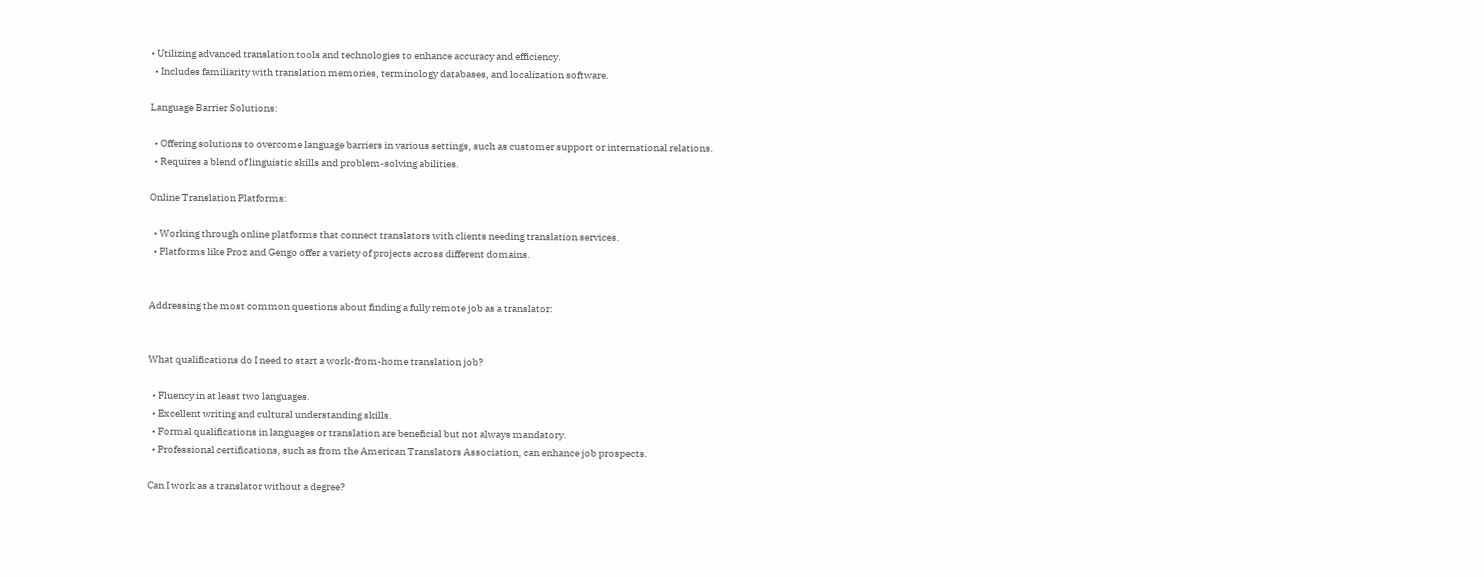• Utilizing advanced translation tools and technologies to enhance accuracy and efficiency.
  • Includes familiarity with translation memories, terminology databases, and localization software.

Language Barrier Solutions:

  • Offering solutions to overcome language barriers in various settings, such as customer support or international relations.
  • Requires a blend of linguistic skills and problem-solving abilities.

Online Translation Platforms:

  • Working through online platforms that connect translators with clients needing translation services.
  • Platforms like Proz and Gengo offer a variety of projects across different domains.


Addressing the most common questions about finding a fully remote job as a translator:


What qualifications do I need to start a work-from-home translation job?

  • Fluency in at least two languages.
  • Excellent writing and cultural understanding skills.
  • Formal qualifications in languages or translation are beneficial but not always mandatory.
  • Professional certifications, such as from the American Translators Association, can enhance job prospects.

Can I work as a translator without a degree?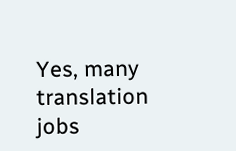Yes, many translation jobs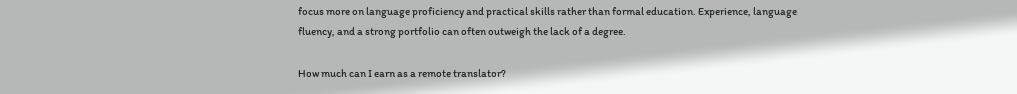focus more on language proficiency and practical skills rather than formal education. Experience, language fluency, and a strong portfolio can often outweigh the lack of a degree.

How much can I earn as a remote translator?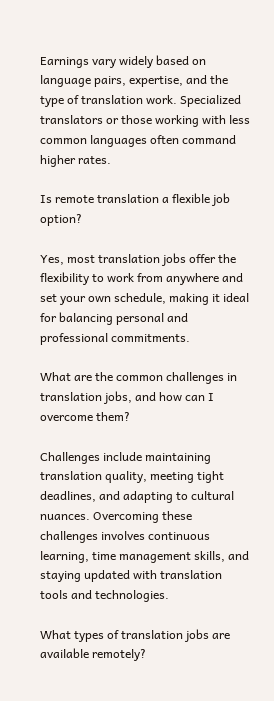Earnings vary widely based on language pairs, expertise, and the type of translation work. Specialized translators or those working with less common languages often command higher rates.

Is remote translation a flexible job option?

Yes, most translation jobs offer the flexibility to work from anywhere and set your own schedule, making it ideal for balancing personal and professional commitments.

What are the common challenges in translation jobs, and how can I overcome them?

Challenges include maintaining translation quality, meeting tight deadlines, and adapting to cultural nuances. Overcoming these challenges involves continuous learning, time management skills, and staying updated with translation tools and technologies.

What types of translation jobs are available remotely?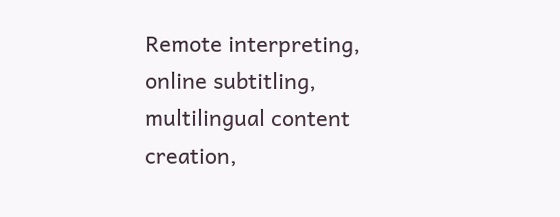Remote interpreting, online subtitling, multilingual content creation,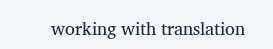working with translation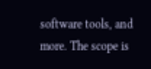software tools, and more. The scope is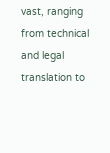vast, ranging from technical and legal translation to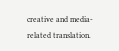creative and media-related translation.